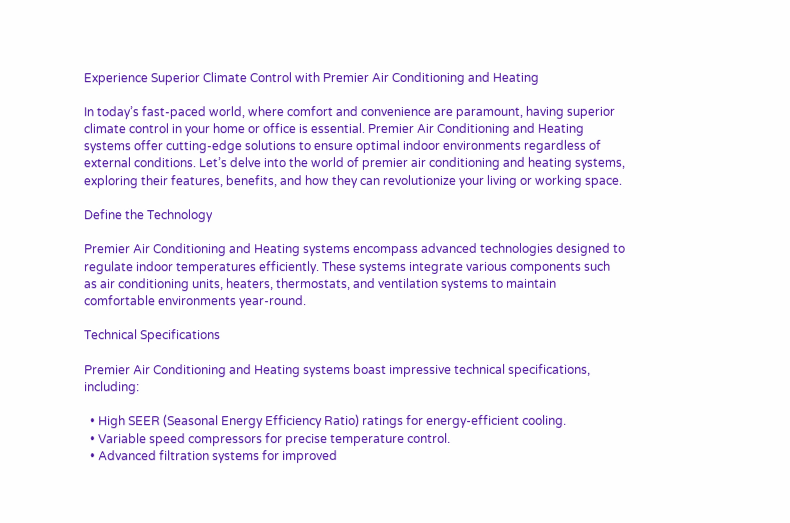Experience Superior Climate Control with Premier Air Conditioning and Heating

In today’s fast-paced world, where comfort and convenience are paramount, having superior climate control in your home or office is essential. Premier Air Conditioning and Heating systems offer cutting-edge solutions to ensure optimal indoor environments regardless of external conditions. Let’s delve into the world of premier air conditioning and heating systems, exploring their features, benefits, and how they can revolutionize your living or working space.

Define the Technology

Premier Air Conditioning and Heating systems encompass advanced technologies designed to regulate indoor temperatures efficiently. These systems integrate various components such as air conditioning units, heaters, thermostats, and ventilation systems to maintain comfortable environments year-round.

Technical Specifications

Premier Air Conditioning and Heating systems boast impressive technical specifications, including:

  • High SEER (Seasonal Energy Efficiency Ratio) ratings for energy-efficient cooling.
  • Variable speed compressors for precise temperature control.
  • Advanced filtration systems for improved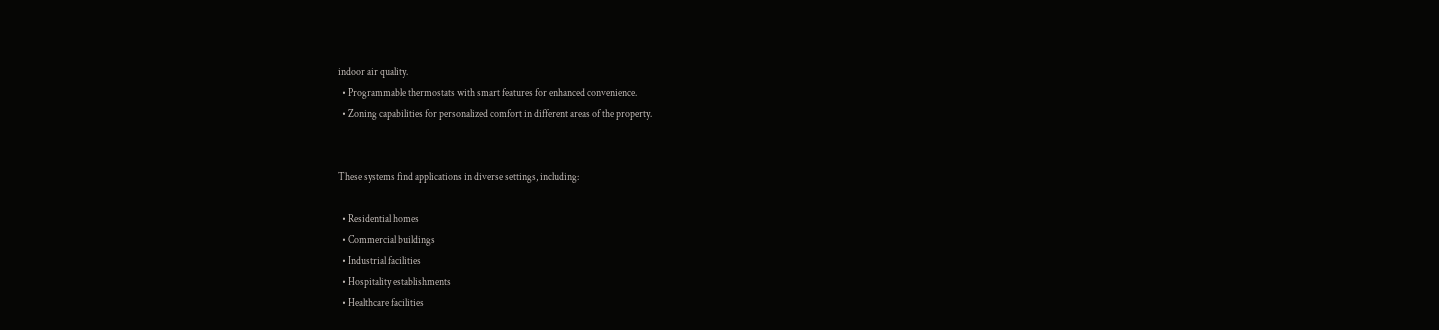indoor air quality.
  • Programmable thermostats with smart features for enhanced convenience.
  • Zoning capabilities for personalized comfort in different areas of the property.


These systems find applications in diverse settings, including:

  • Residential homes
  • Commercial buildings
  • Industrial facilities
  • Hospitality establishments
  • Healthcare facilities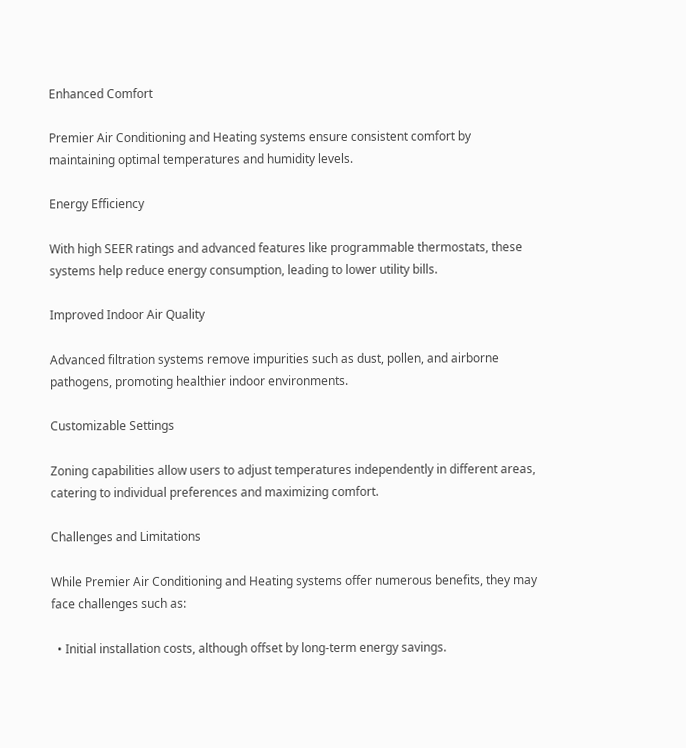Enhanced Comfort

Premier Air Conditioning and Heating systems ensure consistent comfort by maintaining optimal temperatures and humidity levels.

Energy Efficiency

With high SEER ratings and advanced features like programmable thermostats, these systems help reduce energy consumption, leading to lower utility bills.

Improved Indoor Air Quality

Advanced filtration systems remove impurities such as dust, pollen, and airborne pathogens, promoting healthier indoor environments.

Customizable Settings

Zoning capabilities allow users to adjust temperatures independently in different areas, catering to individual preferences and maximizing comfort.

Challenges and Limitations

While Premier Air Conditioning and Heating systems offer numerous benefits, they may face challenges such as:

  • Initial installation costs, although offset by long-term energy savings.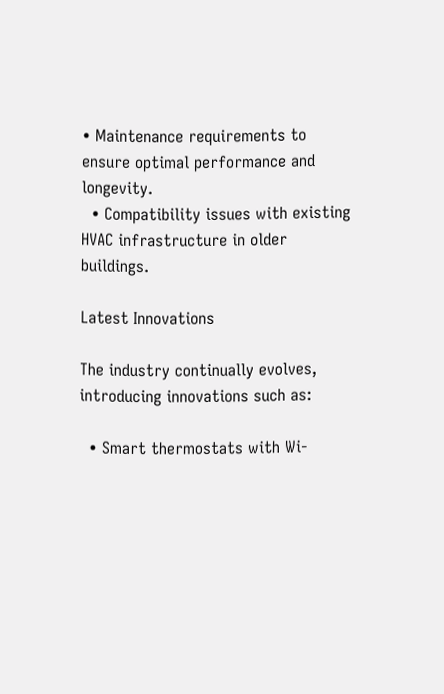• Maintenance requirements to ensure optimal performance and longevity.
  • Compatibility issues with existing HVAC infrastructure in older buildings.

Latest Innovations

The industry continually evolves, introducing innovations such as:

  • Smart thermostats with Wi-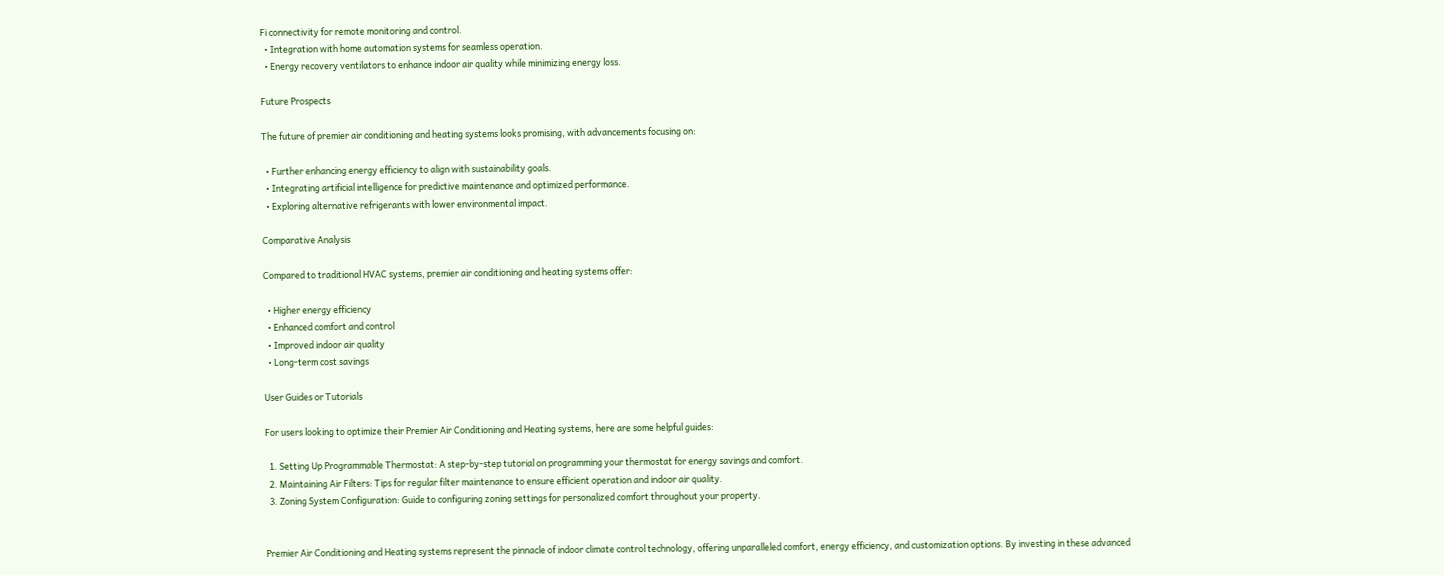Fi connectivity for remote monitoring and control.
  • Integration with home automation systems for seamless operation.
  • Energy recovery ventilators to enhance indoor air quality while minimizing energy loss.

Future Prospects

The future of premier air conditioning and heating systems looks promising, with advancements focusing on:

  • Further enhancing energy efficiency to align with sustainability goals.
  • Integrating artificial intelligence for predictive maintenance and optimized performance.
  • Exploring alternative refrigerants with lower environmental impact.

Comparative Analysis

Compared to traditional HVAC systems, premier air conditioning and heating systems offer:

  • Higher energy efficiency
  • Enhanced comfort and control
  • Improved indoor air quality
  • Long-term cost savings

User Guides or Tutorials

For users looking to optimize their Premier Air Conditioning and Heating systems, here are some helpful guides:

  1. Setting Up Programmable Thermostat: A step-by-step tutorial on programming your thermostat for energy savings and comfort.
  2. Maintaining Air Filters: Tips for regular filter maintenance to ensure efficient operation and indoor air quality.
  3. Zoning System Configuration: Guide to configuring zoning settings for personalized comfort throughout your property.


Premier Air Conditioning and Heating systems represent the pinnacle of indoor climate control technology, offering unparalleled comfort, energy efficiency, and customization options. By investing in these advanced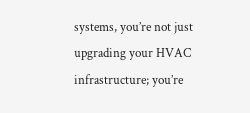systems, you’re not just upgrading your HVAC infrastructure; you’re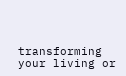transforming your living or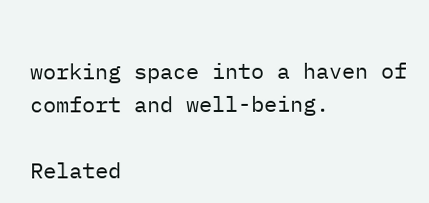working space into a haven of comfort and well-being.

Related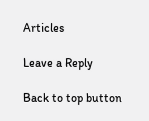Articles

Leave a Reply

Back to top button